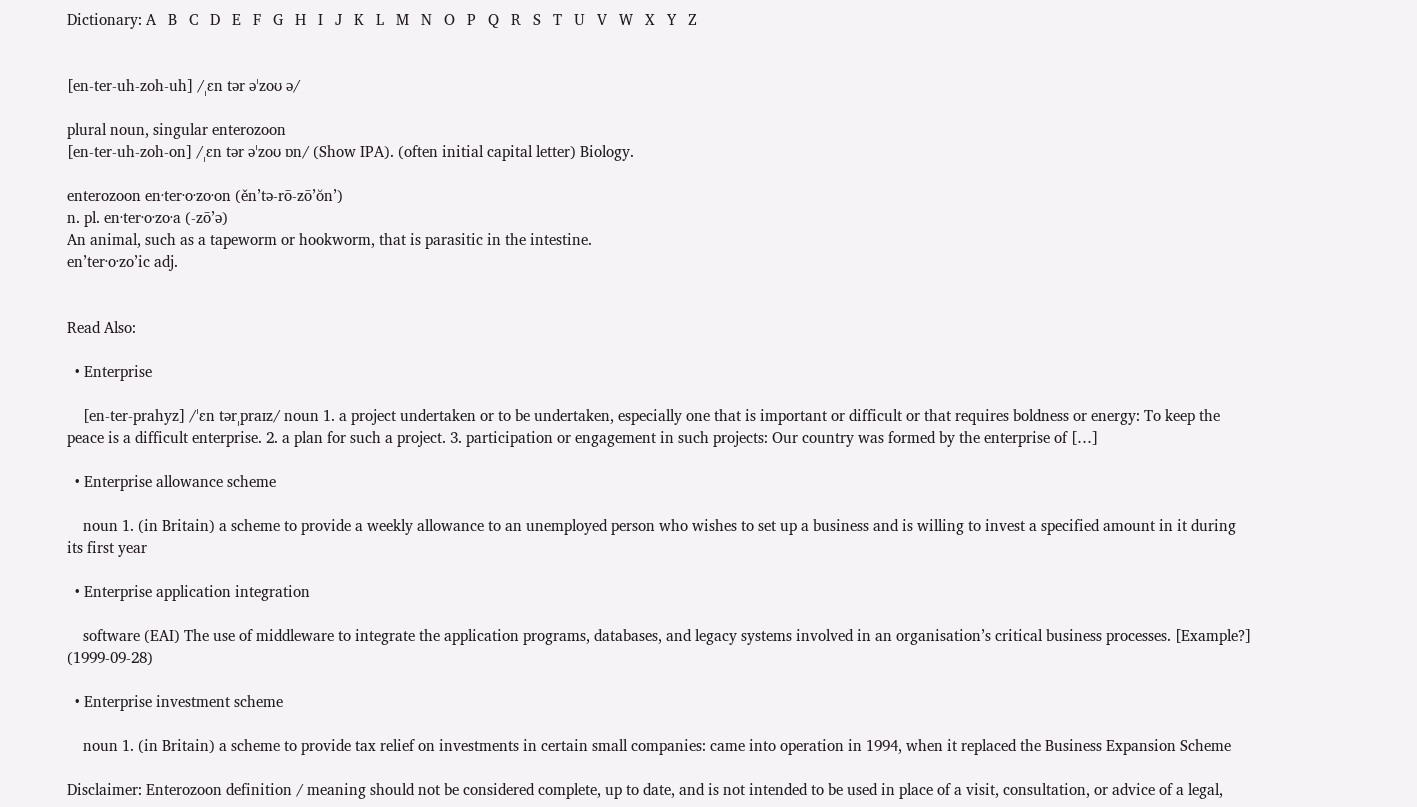Dictionary: A   B   C   D   E   F   G   H   I   J   K   L   M   N   O   P   Q   R   S   T   U   V   W   X   Y   Z


[en-ter-uh-zoh-uh] /ˌɛn tər əˈzoʊ ə/

plural noun, singular enterozoon
[en-ter-uh-zoh-on] /ˌɛn tər əˈzoʊ ɒn/ (Show IPA). (often initial capital letter) Biology.

enterozoon en·ter·o·zo·on (ěn’tə-rō-zō’ŏn’)
n. pl. en·ter·o·zo·a (-zō’ə)
An animal, such as a tapeworm or hookworm, that is parasitic in the intestine.
en’ter·o·zo’ic adj.


Read Also:

  • Enterprise

    [en-ter-prahyz] /ˈɛn tərˌpraɪz/ noun 1. a project undertaken or to be undertaken, especially one that is important or difficult or that requires boldness or energy: To keep the peace is a difficult enterprise. 2. a plan for such a project. 3. participation or engagement in such projects: Our country was formed by the enterprise of […]

  • Enterprise allowance scheme

    noun 1. (in Britain) a scheme to provide a weekly allowance to an unemployed person who wishes to set up a business and is willing to invest a specified amount in it during its first year

  • Enterprise application integration

    software (EAI) The use of middleware to integrate the application programs, databases, and legacy systems involved in an organisation’s critical business processes. [Example?] (1999-09-28)

  • Enterprise investment scheme

    noun 1. (in Britain) a scheme to provide tax relief on investments in certain small companies: came into operation in 1994, when it replaced the Business Expansion Scheme

Disclaimer: Enterozoon definition / meaning should not be considered complete, up to date, and is not intended to be used in place of a visit, consultation, or advice of a legal,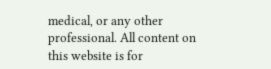medical, or any other professional. All content on this website is for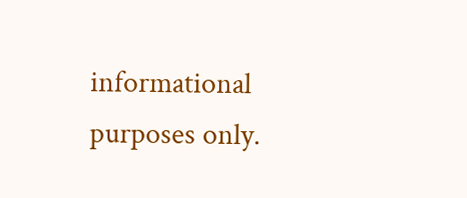informational purposes only.